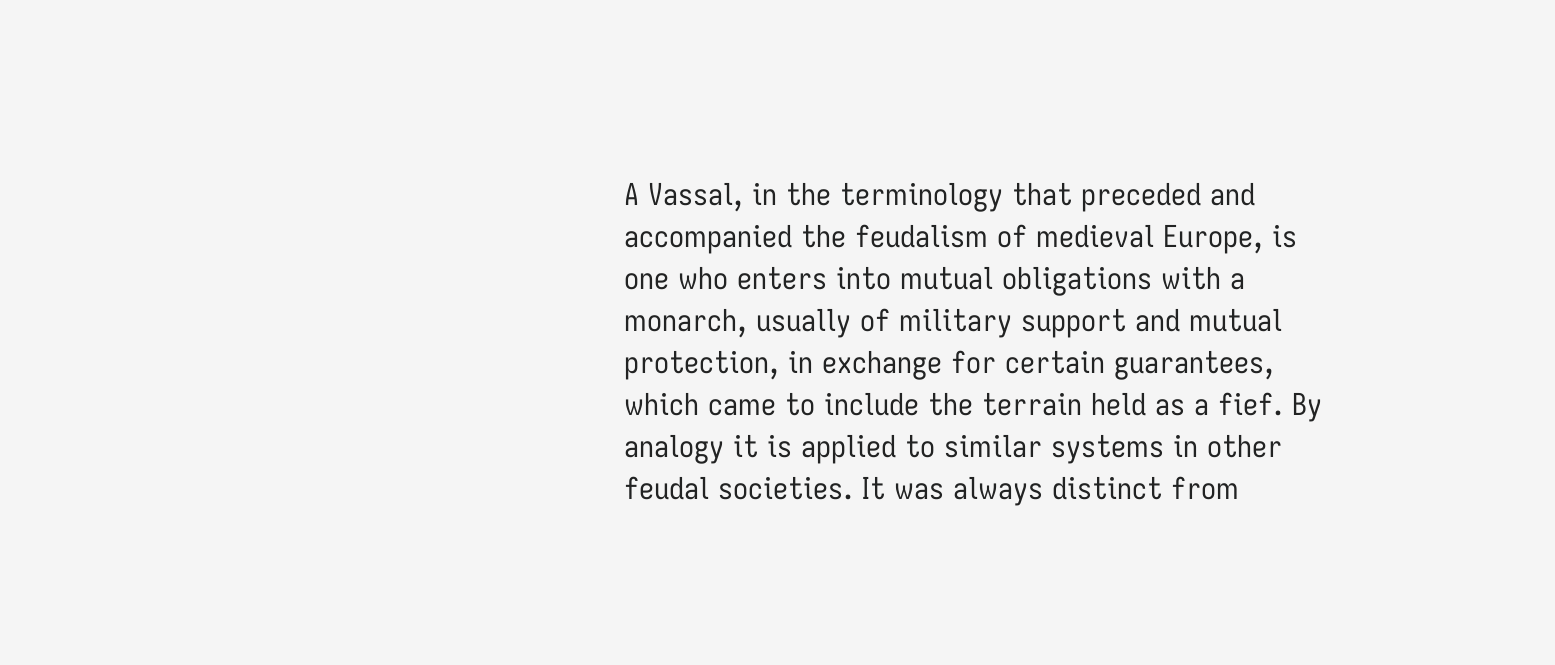A Vassal, in the terminology that preceded and accompanied the feudalism of medieval Europe, is one who enters into mutual obligations with a monarch, usually of military support and mutual protection, in exchange for certain guarantees, which came to include the terrain held as a fief. By analogy it is applied to similar systems in other feudal societies. It was always distinct from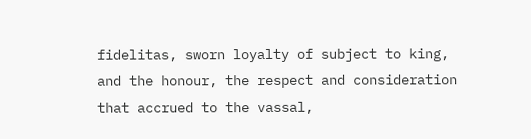fidelitas, sworn loyalty of subject to king, and the honour, the respect and consideration that accrued to the vassal,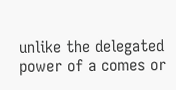unlike the delegated power of a comes or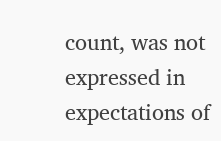count, was not expressed in expectations of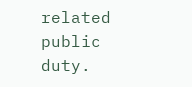related public duty.